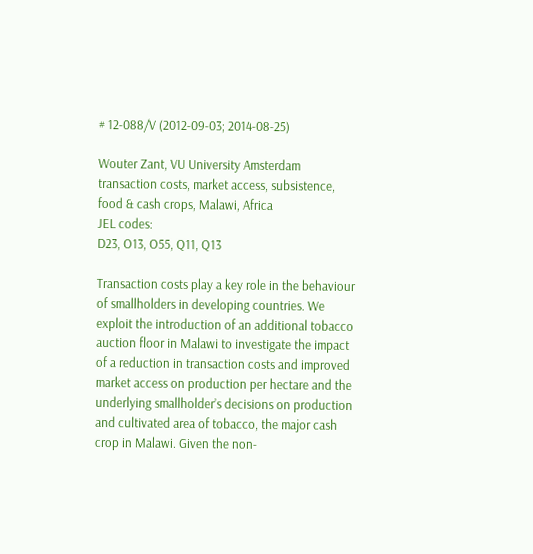# 12-088/V (2012-09-03; 2014-08-25)

Wouter Zant, VU University Amsterdam
transaction costs, market access, subsistence, food & cash crops, Malawi, Africa
JEL codes:
D23, O13, O55, Q11, Q13

Transaction costs play a key role in the behaviour of smallholders in developing countries. We exploit the introduction of an additional tobacco auction floor in Malawi to investigate the impact of a reduction in transaction costs and improved market access on production per hectare and the underlying smallholder’s decisions on production and cultivated area of tobacco, the major cash crop in Malawi. Given the non-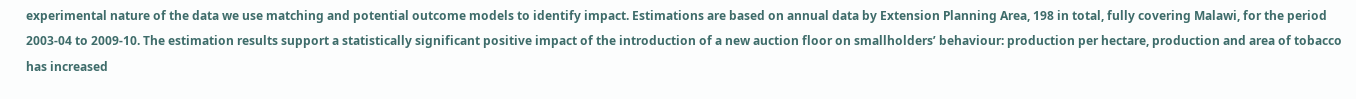experimental nature of the data we use matching and potential outcome models to identify impact. Estimations are based on annual data by Extension Planning Area, 198 in total, fully covering Malawi, for the period 2003-04 to 2009-10. The estimation results support a statistically significant positive impact of the introduction of a new auction floor on smallholders’ behaviour: production per hectare, production and area of tobacco has increased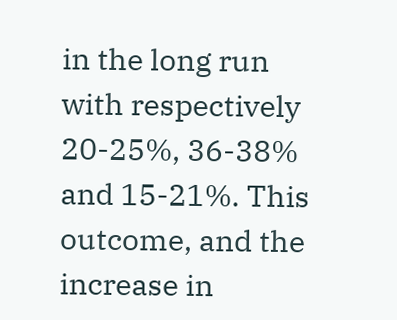in the long run with respectively 20-25%, 36-38% and 15-21%. This outcome, and the increase in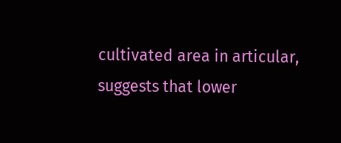cultivated area in articular, suggests that lower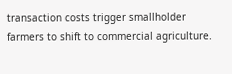transaction costs trigger smallholder farmers to shift to commercial agriculture.